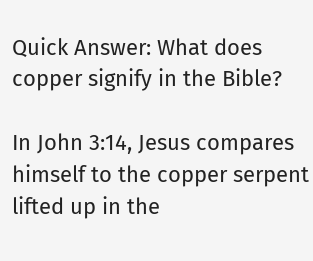Quick Answer: What does copper signify in the Bible?

In John 3:14, Jesus compares himself to the copper serpent lifted up in the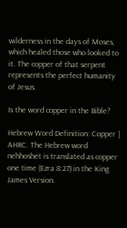wilderness in the days of Moses, which healed those who looked to it. The copper of that serpent represents the perfect humanity of Jesus.

Is the word copper in the Bible?

Hebrew Word Definition: Copper | AHRC. The Hebrew word nehhoshet is translated as copper one time (Ezra 8:27) in the King James Version.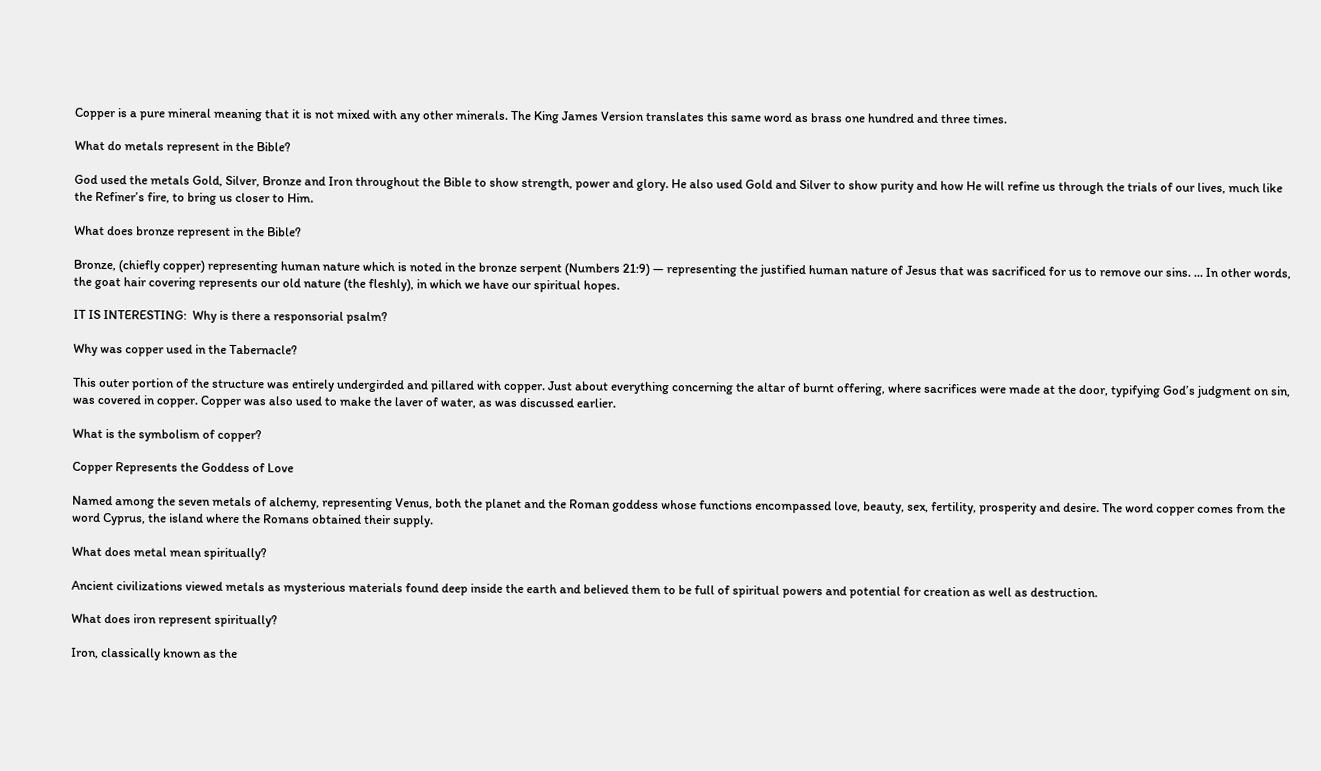Copper is a pure mineral meaning that it is not mixed with any other minerals. The King James Version translates this same word as brass one hundred and three times.

What do metals represent in the Bible?

God used the metals Gold, Silver, Bronze and Iron throughout the Bible to show strength, power and glory. He also used Gold and Silver to show purity and how He will refine us through the trials of our lives, much like the Refiner’s fire, to bring us closer to Him.

What does bronze represent in the Bible?

Bronze, (chiefly copper) representing human nature which is noted in the bronze serpent (Numbers 21:9) — representing the justified human nature of Jesus that was sacrificed for us to remove our sins. … In other words, the goat hair covering represents our old nature (the fleshly), in which we have our spiritual hopes.

IT IS INTERESTING:  Why is there a responsorial psalm?

Why was copper used in the Tabernacle?

This outer portion of the structure was entirely undergirded and pillared with copper. Just about everything concerning the altar of burnt offering, where sacrifices were made at the door, typifying God’s judgment on sin, was covered in copper. Copper was also used to make the laver of water, as was discussed earlier.

What is the symbolism of copper?

Copper Represents the Goddess of Love

Named among the seven metals of alchemy, representing Venus, both the planet and the Roman goddess whose functions encompassed love, beauty, sex, fertility, prosperity and desire. The word copper comes from the word Cyprus, the island where the Romans obtained their supply.

What does metal mean spiritually?

Ancient civilizations viewed metals as mysterious materials found deep inside the earth and believed them to be full of spiritual powers and potential for creation as well as destruction.

What does iron represent spiritually?

Iron, classically known as the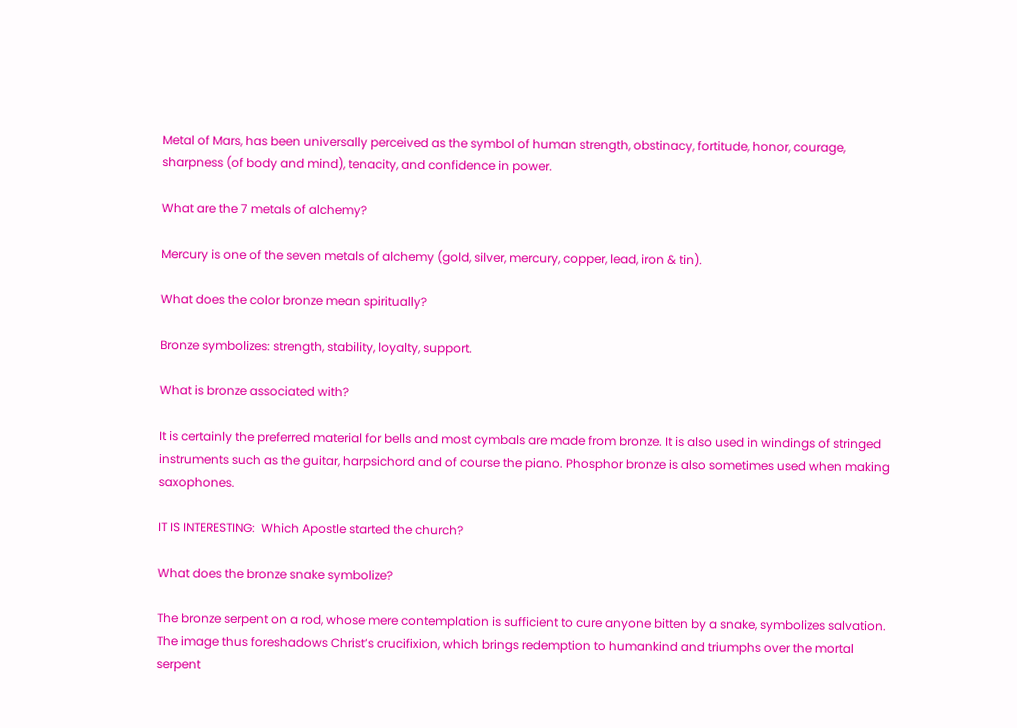Metal of Mars, has been universally perceived as the symbol of human strength, obstinacy, fortitude, honor, courage, sharpness (of body and mind), tenacity, and confidence in power.

What are the 7 metals of alchemy?

Mercury is one of the seven metals of alchemy (gold, silver, mercury, copper, lead, iron & tin).

What does the color bronze mean spiritually?

Bronze symbolizes: strength, stability, loyalty, support.

What is bronze associated with?

It is certainly the preferred material for bells and most cymbals are made from bronze. It is also used in windings of stringed instruments such as the guitar, harpsichord and of course the piano. Phosphor bronze is also sometimes used when making saxophones.

IT IS INTERESTING:  Which Apostle started the church?

What does the bronze snake symbolize?

The bronze serpent on a rod, whose mere contemplation is sufficient to cure anyone bitten by a snake, symbolizes salvation. The image thus foreshadows Christ’s crucifixion, which brings redemption to humankind and triumphs over the mortal serpent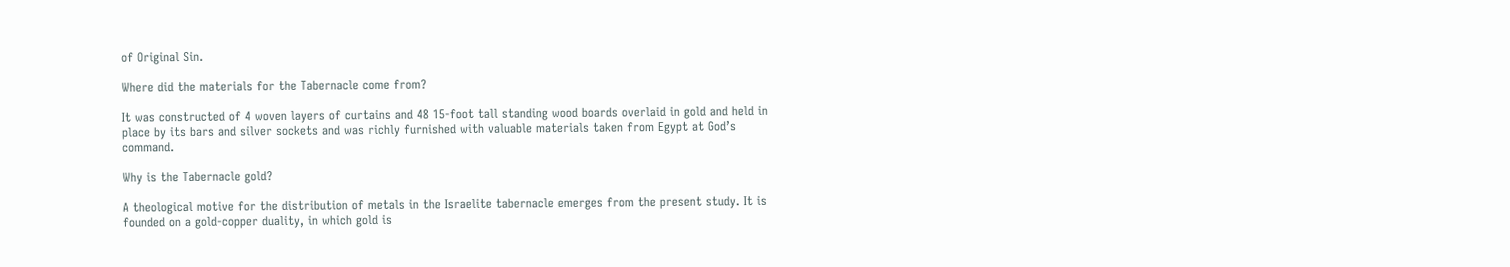of Original Sin.

Where did the materials for the Tabernacle come from?

It was constructed of 4 woven layers of curtains and 48 15-foot tall standing wood boards overlaid in gold and held in place by its bars and silver sockets and was richly furnished with valuable materials taken from Egypt at God’s command.

Why is the Tabernacle gold?

A theological motive for the distribution of metals in the Israelite tabernacle emerges from the present study. It is founded on a gold-copper duality, in which gold is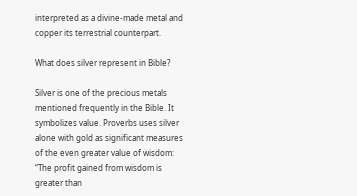interpreted as a divine-made metal and copper its terrestrial counterpart.

What does silver represent in Bible?

Silver is one of the precious metals mentioned frequently in the Bible. It symbolizes value. Proverbs uses silver alone with gold as significant measures of the even greater value of wisdom: “The profit gained from wisdom is greater than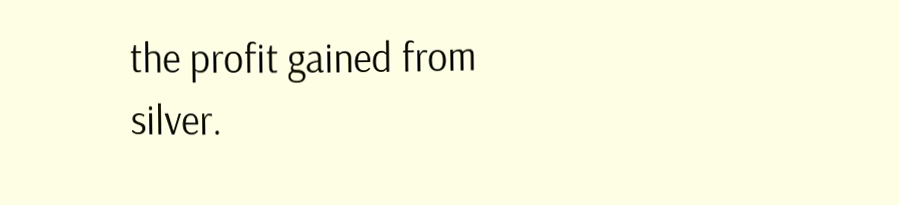the profit gained from silver.